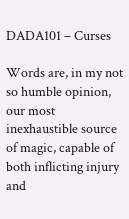DADA101 – Curses

Words are, in my not so humble opinion, our most inexhaustible source of magic, capable of both inflicting injury and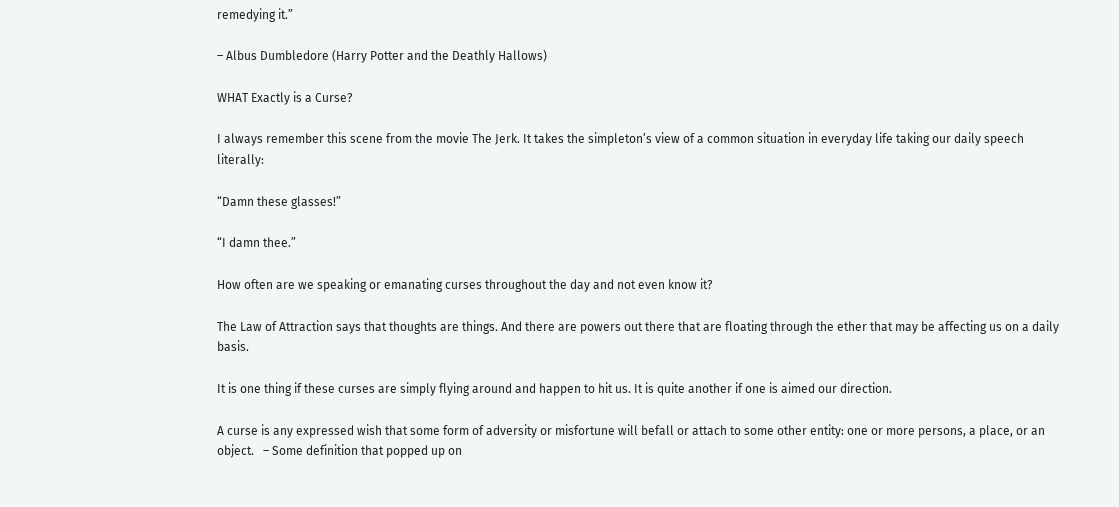remedying it.”

– Albus Dumbledore (Harry Potter and the Deathly Hallows)

WHAT Exactly is a Curse?

I always remember this scene from the movie The Jerk. It takes the simpleton’s view of a common situation in everyday life taking our daily speech literally:

“Damn these glasses!”

“I damn thee.”

How often are we speaking or emanating curses throughout the day and not even know it?

The Law of Attraction says that thoughts are things. And there are powers out there that are floating through the ether that may be affecting us on a daily basis.

It is one thing if these curses are simply flying around and happen to hit us. It is quite another if one is aimed our direction.

A curse is any expressed wish that some form of adversity or misfortune will befall or attach to some other entity: one or more persons, a place, or an object.   – Some definition that popped up on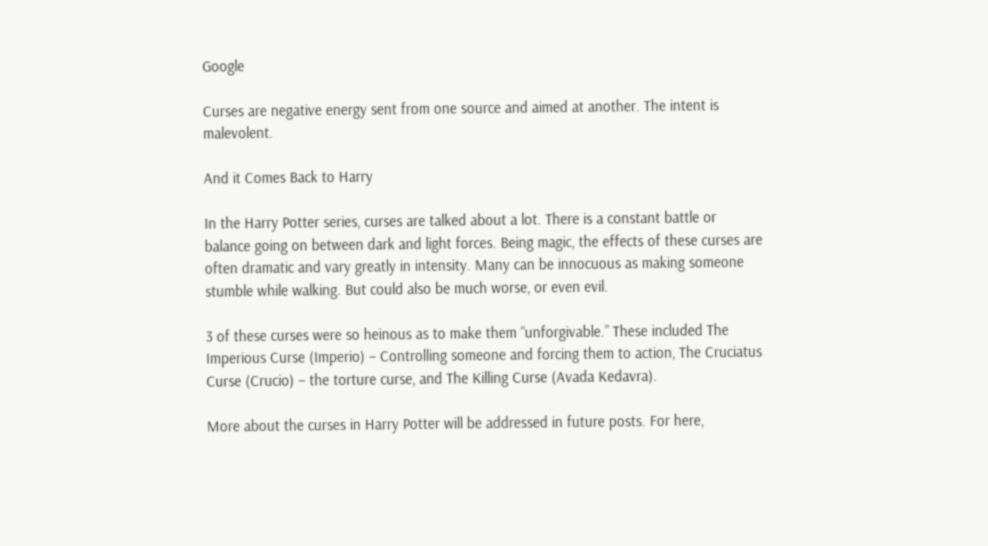Google

Curses are negative energy sent from one source and aimed at another. The intent is malevolent.

And it Comes Back to Harry

In the Harry Potter series, curses are talked about a lot. There is a constant battle or balance going on between dark and light forces. Being magic, the effects of these curses are often dramatic and vary greatly in intensity. Many can be innocuous as making someone stumble while walking. But could also be much worse, or even evil.

3 of these curses were so heinous as to make them “unforgivable.” These included The Imperious Curse (Imperio) – Controlling someone and forcing them to action, The Cruciatus Curse (Crucio) – the torture curse, and The Killing Curse (Avada Kedavra).

More about the curses in Harry Potter will be addressed in future posts. For here,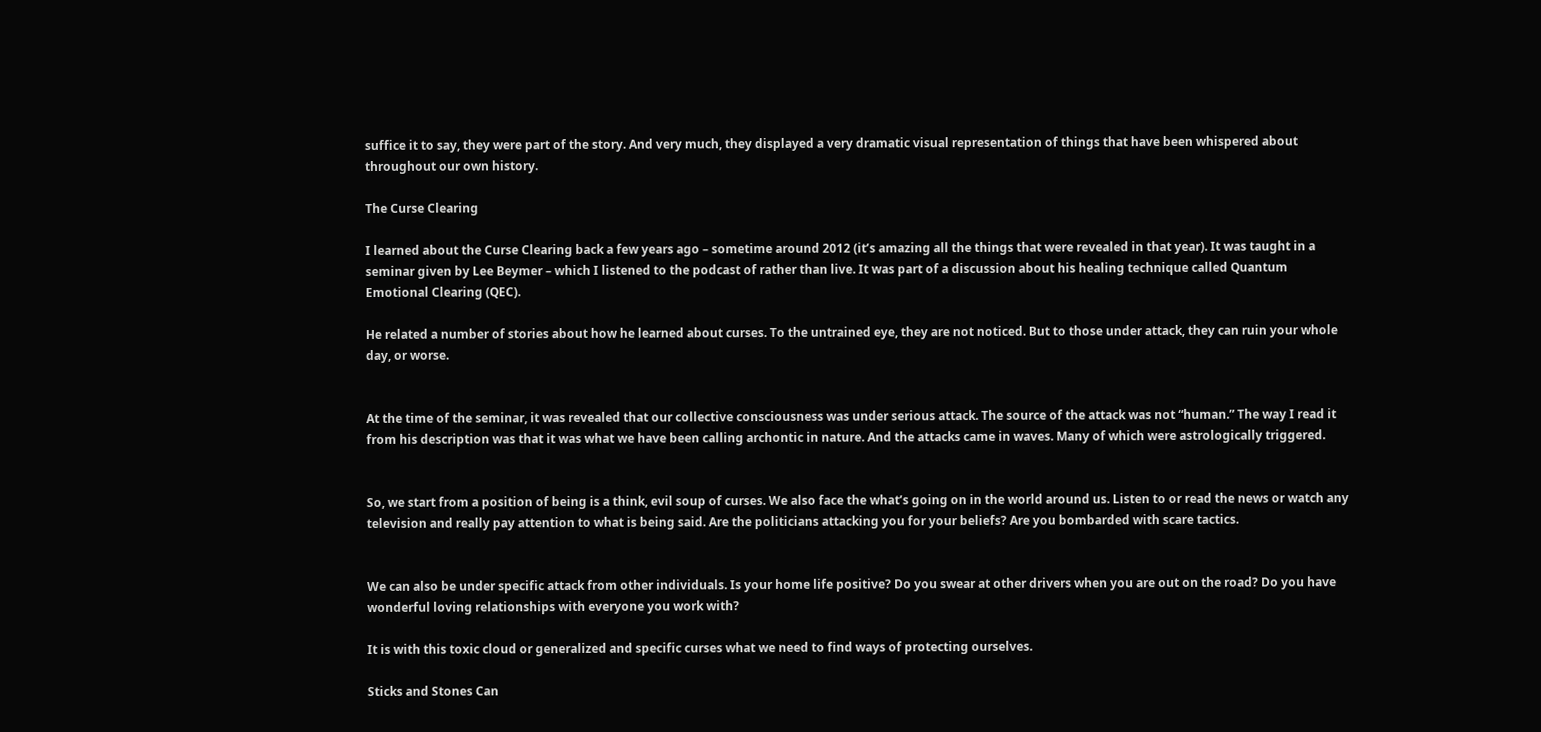suffice it to say, they were part of the story. And very much, they displayed a very dramatic visual representation of things that have been whispered about throughout our own history.

The Curse Clearing

I learned about the Curse Clearing back a few years ago – sometime around 2012 (it’s amazing all the things that were revealed in that year). It was taught in a seminar given by Lee Beymer – which I listened to the podcast of rather than live. It was part of a discussion about his healing technique called Quantum Emotional Clearing (QEC).

He related a number of stories about how he learned about curses. To the untrained eye, they are not noticed. But to those under attack, they can ruin your whole day, or worse.


At the time of the seminar, it was revealed that our collective consciousness was under serious attack. The source of the attack was not “human.” The way I read it from his description was that it was what we have been calling archontic in nature. And the attacks came in waves. Many of which were astrologically triggered.


So, we start from a position of being is a think, evil soup of curses. We also face the what’s going on in the world around us. Listen to or read the news or watch any television and really pay attention to what is being said. Are the politicians attacking you for your beliefs? Are you bombarded with scare tactics.


We can also be under specific attack from other individuals. Is your home life positive? Do you swear at other drivers when you are out on the road? Do you have wonderful loving relationships with everyone you work with?

It is with this toxic cloud or generalized and specific curses what we need to find ways of protecting ourselves.

Sticks and Stones Can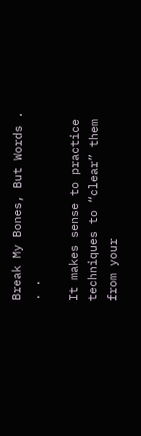Break My Bones, But Words . . .

It makes sense to practice techniques to “clear” them from your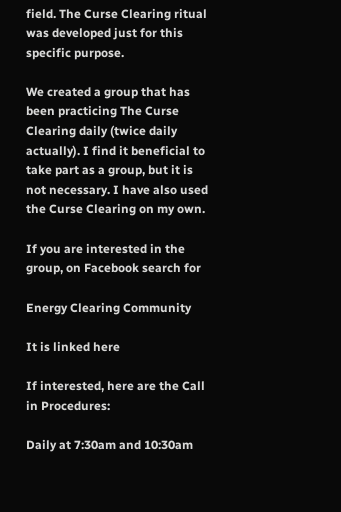field. The Curse Clearing ritual was developed just for this specific purpose.

We created a group that has been practicing The Curse Clearing daily (twice daily actually). I find it beneficial to take part as a group, but it is not necessary. I have also used the Curse Clearing on my own.

If you are interested in the group, on Facebook search for

Energy Clearing Community

It is linked here

If interested, here are the Call in Procedures:

Daily at 7:30am and 10:30am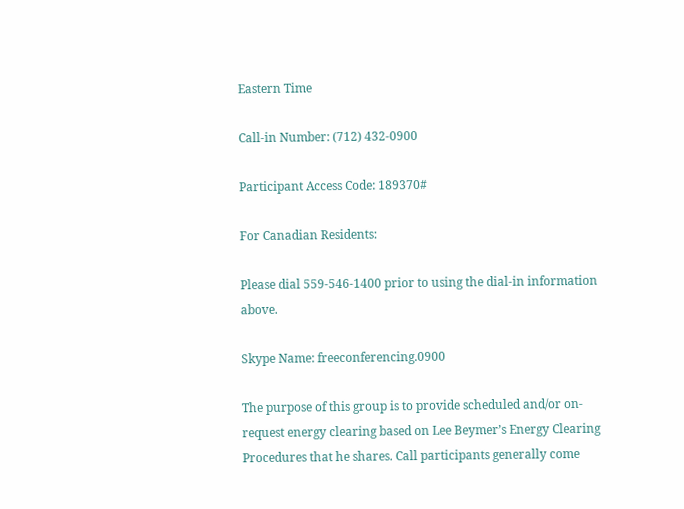Eastern Time

Call-in Number: (712) 432-0900

Participant Access Code: 189370#

For Canadian Residents:

Please dial 559-546-1400 prior to using the dial-in information above.

Skype Name: freeconferencing.0900

The purpose of this group is to provide scheduled and/or on-request energy clearing based on Lee Beymer’s Energy Clearing Procedures that he shares. Call participants generally come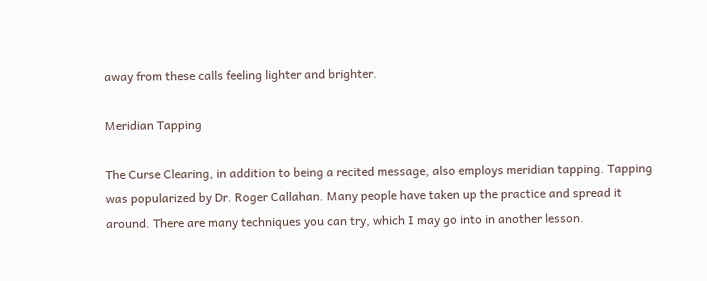away from these calls feeling lighter and brighter.

Meridian Tapping

The Curse Clearing, in addition to being a recited message, also employs meridian tapping. Tapping was popularized by Dr. Roger Callahan. Many people have taken up the practice and spread it around. There are many techniques you can try, which I may go into in another lesson.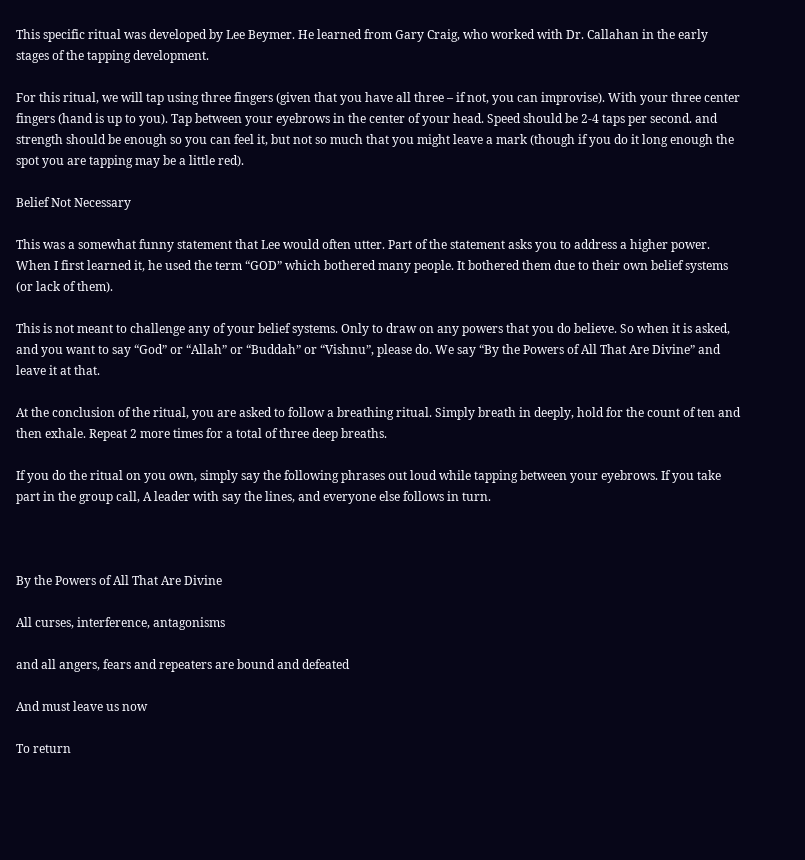This specific ritual was developed by Lee Beymer. He learned from Gary Craig, who worked with Dr. Callahan in the early stages of the tapping development.

For this ritual, we will tap using three fingers (given that you have all three – if not, you can improvise). With your three center fingers (hand is up to you). Tap between your eyebrows in the center of your head. Speed should be 2-4 taps per second. and strength should be enough so you can feel it, but not so much that you might leave a mark (though if you do it long enough the spot you are tapping may be a little red).

Belief Not Necessary

This was a somewhat funny statement that Lee would often utter. Part of the statement asks you to address a higher power. When I first learned it, he used the term “GOD” which bothered many people. It bothered them due to their own belief systems (or lack of them).

This is not meant to challenge any of your belief systems. Only to draw on any powers that you do believe. So when it is asked, and you want to say “God” or “Allah” or “Buddah” or “Vishnu”, please do. We say “By the Powers of All That Are Divine” and leave it at that.

At the conclusion of the ritual, you are asked to follow a breathing ritual. Simply breath in deeply, hold for the count of ten and then exhale. Repeat 2 more times for a total of three deep breaths.

If you do the ritual on you own, simply say the following phrases out loud while tapping between your eyebrows. If you take part in the group call, A leader with say the lines, and everyone else follows in turn.



By the Powers of All That Are Divine

All curses, interference, antagonisms

and all angers, fears and repeaters are bound and defeated

And must leave us now

To return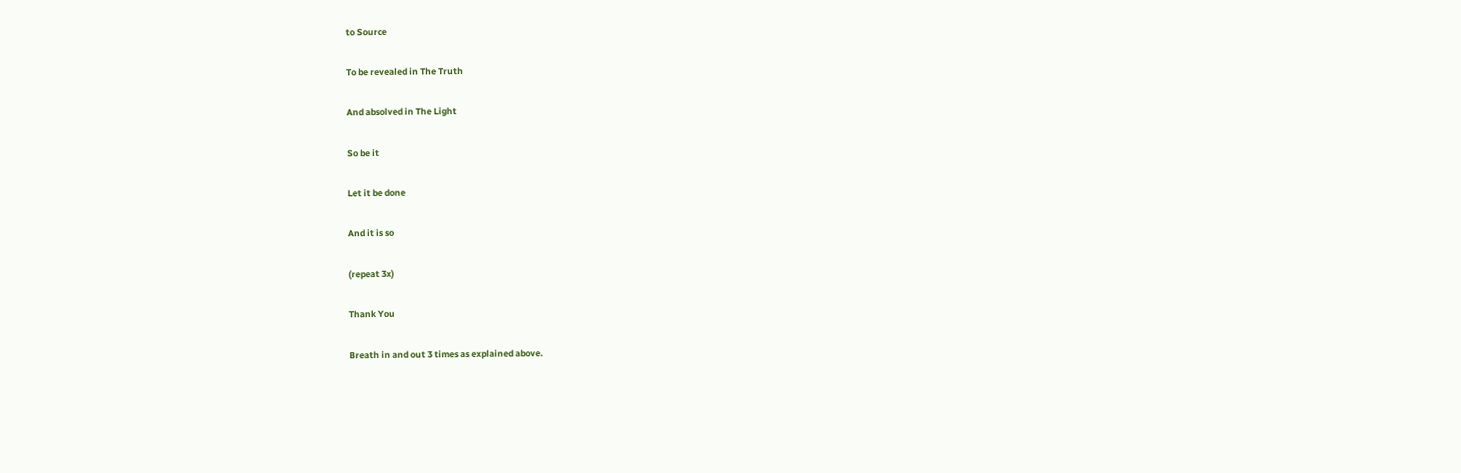to Source

To be revealed in The Truth

And absolved in The Light

So be it

Let it be done

And it is so

(repeat 3x)

Thank You

Breath in and out 3 times as explained above.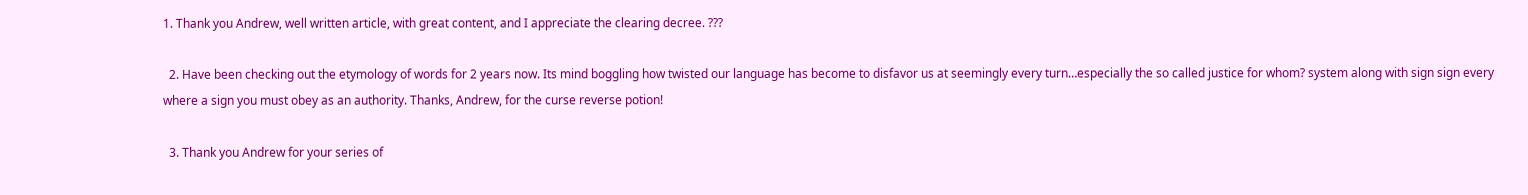1. Thank you Andrew, well written article, with great content, and I appreciate the clearing decree. ???

  2. Have been checking out the etymology of words for 2 years now. Its mind boggling how twisted our language has become to disfavor us at seemingly every turn…especially the so called justice for whom? system along with sign sign every where a sign you must obey as an authority. Thanks, Andrew, for the curse reverse potion!

  3. Thank you Andrew for your series of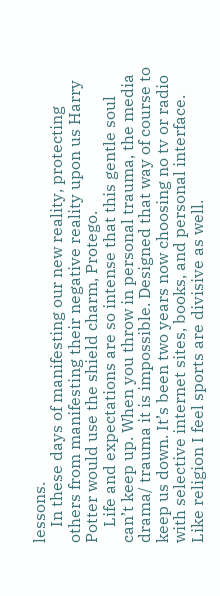lessons.
    In these days of manifesting our new reality, protecting others from manifesting their negative reality upon us Harry Potter would use the shield charm, Protego.
    Life and expectations are so intense that this gentle soul can’t keep up. When you throw in personal trauma, the media drama/ trauma it is impossible. Designed that way of course to keep us down. It’s been two years now choosing no tv or radio with selective internet sites, books, and personal interface. Like religion I feel sports are divisive as well.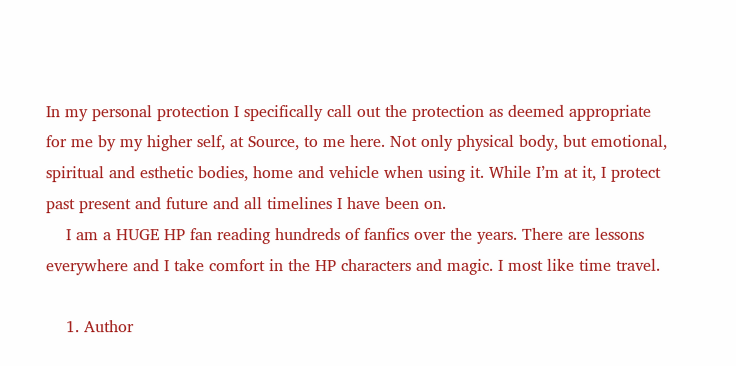In my personal protection I specifically call out the protection as deemed appropriate for me by my higher self, at Source, to me here. Not only physical body, but emotional, spiritual and esthetic bodies, home and vehicle when using it. While I’m at it, I protect past present and future and all timelines I have been on.
    I am a HUGE HP fan reading hundreds of fanfics over the years. There are lessons everywhere and I take comfort in the HP characters and magic. I most like time travel.

    1. Author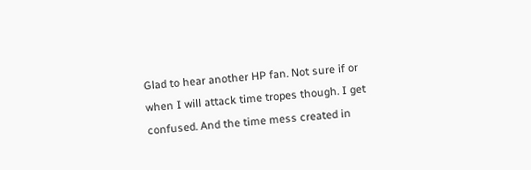Glad to hear another HP fan. Not sure if or when I will attack time tropes though. I get confused. And the time mess created in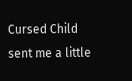Cursed Child sent me a little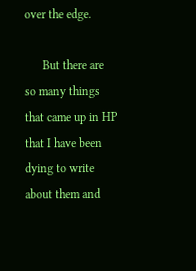over the edge.

      But there are so many things that came up in HP that I have been dying to write about them and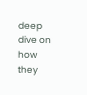deep dive on how they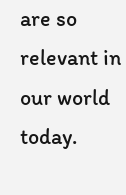are so relevant in our world today.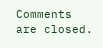Comments are closed.